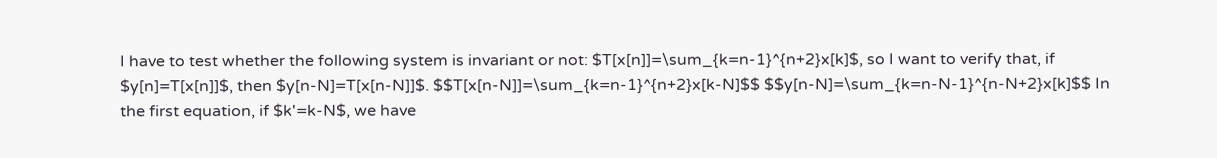I have to test whether the following system is invariant or not: $T[x[n]]=\sum_{k=n-1}^{n+2}x[k]$, so I want to verify that, if $y[n]=T[x[n]]$, then $y[n-N]=T[x[n-N]]$. $$T[x[n-N]]=\sum_{k=n-1}^{n+2}x[k-N]$$ $$y[n-N]=\sum_{k=n-N-1}^{n-N+2}x[k]$$ In the first equation, if $k'=k-N$, we have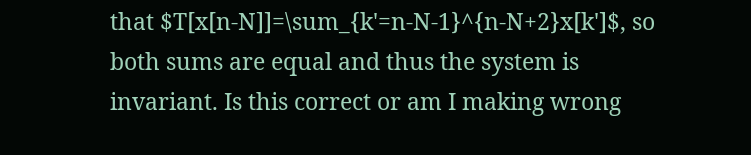that $T[x[n-N]]=\sum_{k'=n-N-1}^{n-N+2}x[k']$, so both sums are equal and thus the system is invariant. Is this correct or am I making wrong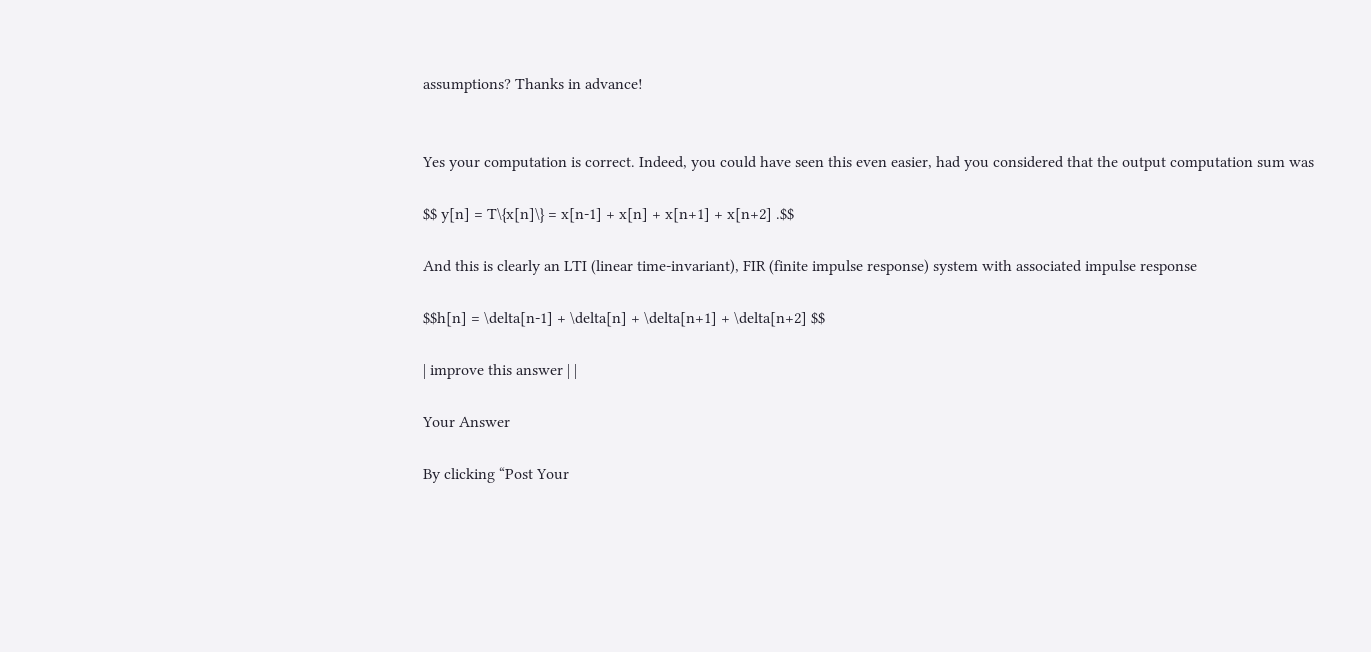assumptions? Thanks in advance!


Yes your computation is correct. Indeed, you could have seen this even easier, had you considered that the output computation sum was

$$ y[n] = T\{x[n]\} = x[n-1] + x[n] + x[n+1] + x[n+2] .$$

And this is clearly an LTI (linear time-invariant), FIR (finite impulse response) system with associated impulse response

$$h[n] = \delta[n-1] + \delta[n] + \delta[n+1] + \delta[n+2] $$

| improve this answer | |

Your Answer

By clicking “Post Your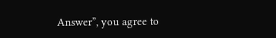Answer”, you agree to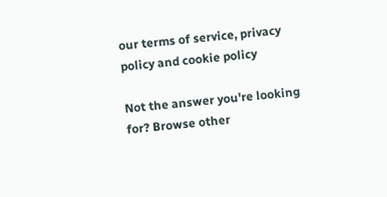our terms of service, privacy policy and cookie policy

Not the answer you're looking for? Browse other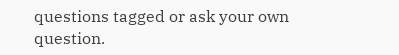questions tagged or ask your own question.